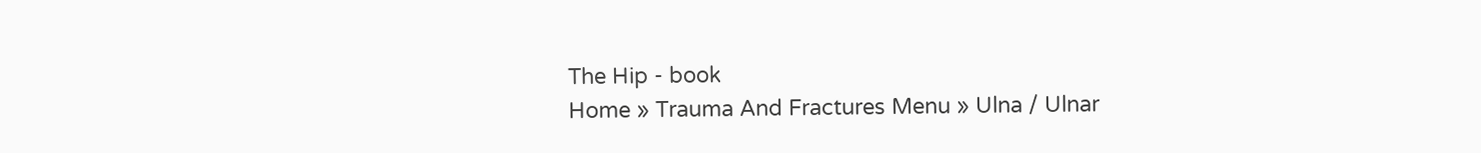The Hip - book
Home » Trauma And Fractures Menu » Ulna / Ulnar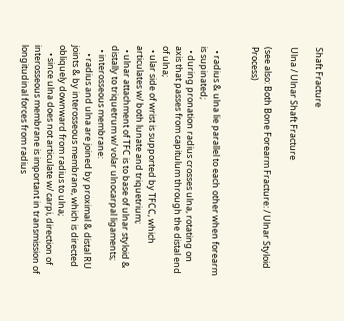Shaft Fracture

Ulna / Ulnar Shaft Fracture

(see also: Both Bone Forearm Fracture: / Ulnar Styloid Process)


  • radius & ulna lie parallel to each other when forearm is supinated;
  • during pronation radius crosses ulna, rotating on axis that passes from capitulum through the distal end of ulna;
  • ular side of wrist is supported by TFCC, which articulates w/ both lunate and triquetrium;
  • ulnar attachment of TFC is to base of ulnar styloid & distally to triquetrum w/ volar ulnocarpal ligaments;
  • interosseous membrane:
    • radius and ulna are joined by proximal & distal RU joints & by interosseous membrane, which is directed obliquely downward from radius to ulna;
    • since ulna does not articulate w/ carpi, direction of interosseous membrane is important in transmission of longitudinal forces from radius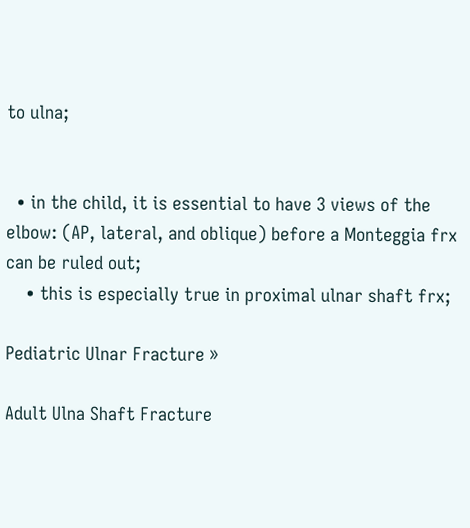to ulna;


  • in the child, it is essential to have 3 views of the elbow: (AP, lateral, and oblique) before a Monteggia frx can be ruled out;
    • this is especially true in proximal ulnar shaft frx;

Pediatric Ulnar Fracture »

Adult Ulna Shaft Fracture